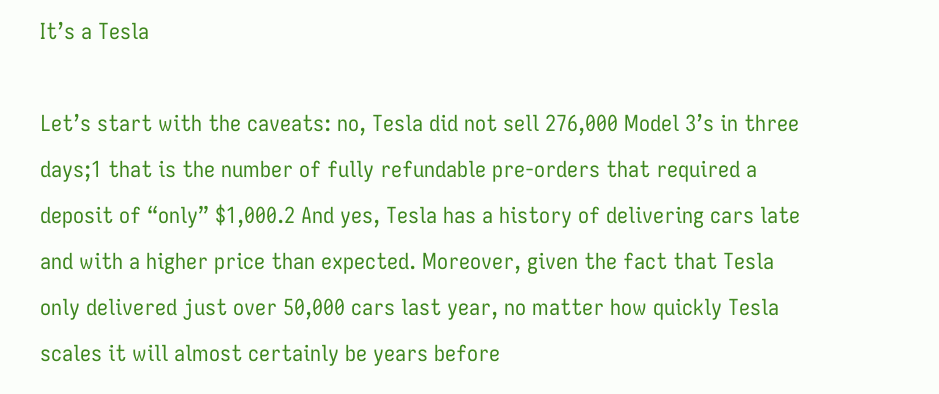It’s a Tesla

Let’s start with the caveats: no, Tesla did not sell 276,000 Model 3’s in three days;1 that is the number of fully refundable pre-orders that required a deposit of “only” $1,000.2 And yes, Tesla has a history of delivering cars late and with a higher price than expected. Moreover, given the fact that Tesla only delivered just over 50,000 cars last year, no matter how quickly Tesla scales it will almost certainly be years before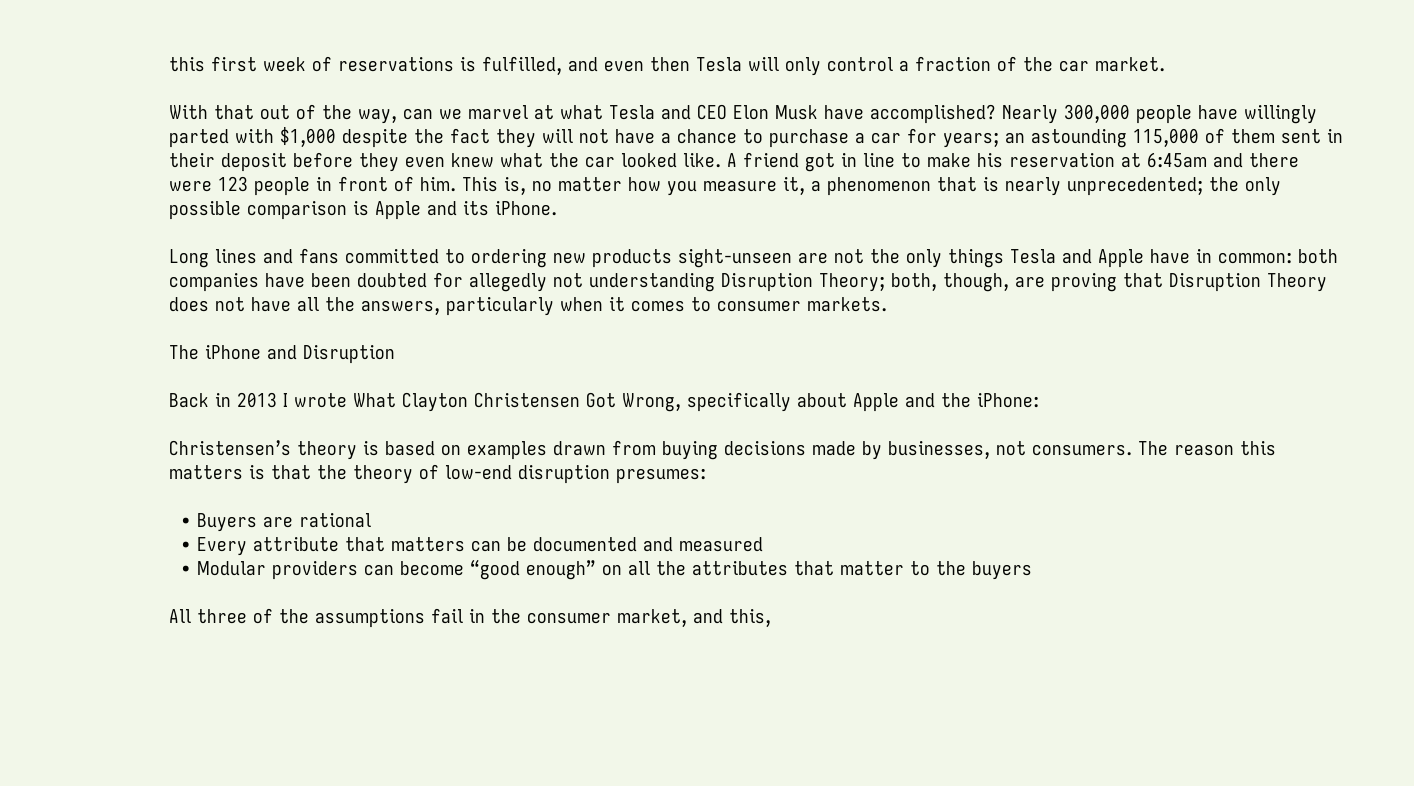this first week of reservations is fulfilled, and even then Tesla will only control a fraction of the car market.

With that out of the way, can we marvel at what Tesla and CEO Elon Musk have accomplished? Nearly 300,000 people have willingly parted with $1,000 despite the fact they will not have a chance to purchase a car for years; an astounding 115,000 of them sent in their deposit before they even knew what the car looked like. A friend got in line to make his reservation at 6:45am and there were 123 people in front of him. This is, no matter how you measure it, a phenomenon that is nearly unprecedented; the only possible comparison is Apple and its iPhone.

Long lines and fans committed to ordering new products sight-unseen are not the only things Tesla and Apple have in common: both companies have been doubted for allegedly not understanding Disruption Theory; both, though, are proving that Disruption Theory does not have all the answers, particularly when it comes to consumer markets.

The iPhone and Disruption

Back in 2013 I wrote What Clayton Christensen Got Wrong, specifically about Apple and the iPhone:

Christensen’s theory is based on examples drawn from buying decisions made by businesses, not consumers. The reason this matters is that the theory of low-end disruption presumes:

  • Buyers are rational
  • Every attribute that matters can be documented and measured
  • Modular providers can become “good enough” on all the attributes that matter to the buyers

All three of the assumptions fail in the consumer market, and this,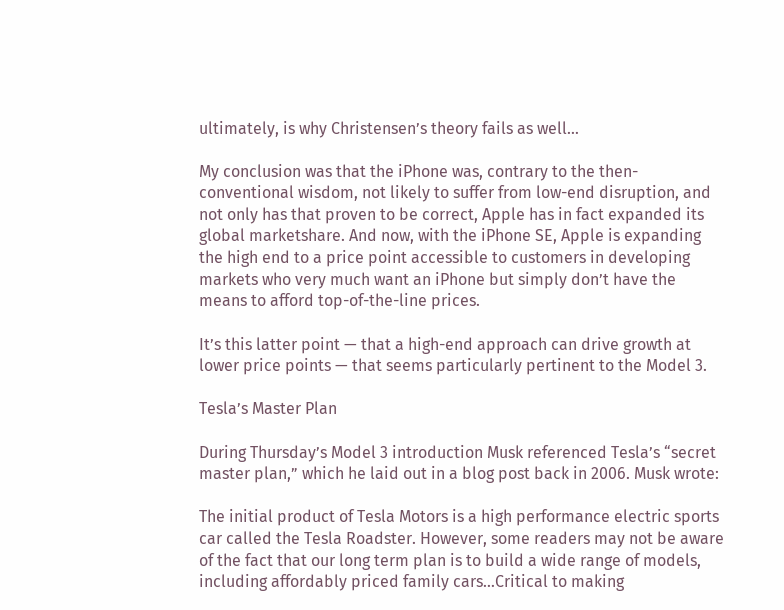ultimately, is why Christensen’s theory fails as well…

My conclusion was that the iPhone was, contrary to the then-conventional wisdom, not likely to suffer from low-end disruption, and not only has that proven to be correct, Apple has in fact expanded its global marketshare. And now, with the iPhone SE, Apple is expanding the high end to a price point accessible to customers in developing markets who very much want an iPhone but simply don’t have the means to afford top-of-the-line prices.

It’s this latter point — that a high-end approach can drive growth at lower price points — that seems particularly pertinent to the Model 3.

Tesla’s Master Plan

During Thursday’s Model 3 introduction Musk referenced Tesla’s “secret master plan,” which he laid out in a blog post back in 2006. Musk wrote:

The initial product of Tesla Motors is a high performance electric sports car called the Tesla Roadster. However, some readers may not be aware of the fact that our long term plan is to build a wide range of models, including affordably priced family cars…Critical to making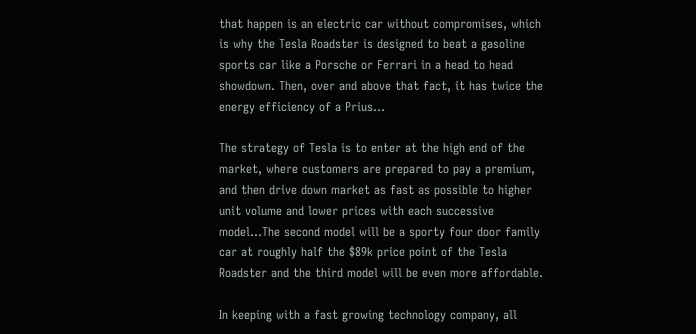that happen is an electric car without compromises, which is why the Tesla Roadster is designed to beat a gasoline sports car like a Porsche or Ferrari in a head to head showdown. Then, over and above that fact, it has twice the energy efficiency of a Prius…

The strategy of Tesla is to enter at the high end of the market, where customers are prepared to pay a premium, and then drive down market as fast as possible to higher unit volume and lower prices with each successive model…The second model will be a sporty four door family car at roughly half the $89k price point of the Tesla Roadster and the third model will be even more affordable.

In keeping with a fast growing technology company, all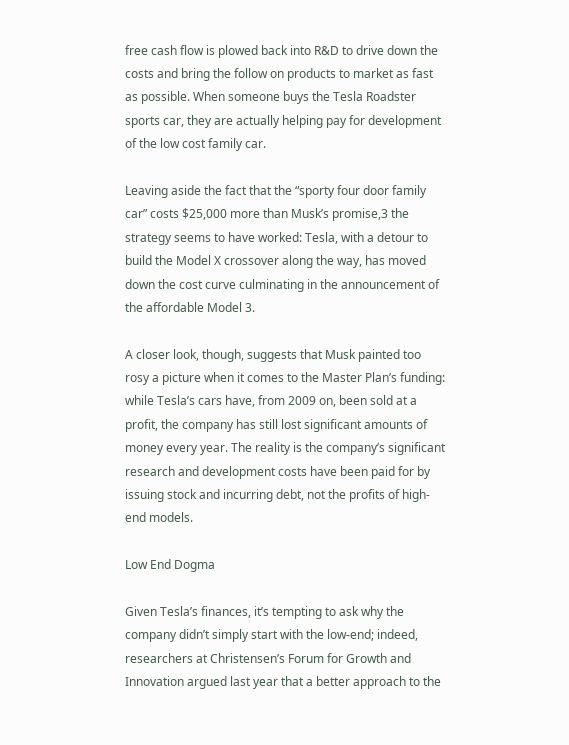free cash flow is plowed back into R&D to drive down the costs and bring the follow on products to market as fast as possible. When someone buys the Tesla Roadster sports car, they are actually helping pay for development of the low cost family car.

Leaving aside the fact that the “sporty four door family car” costs $25,000 more than Musk’s promise,3 the strategy seems to have worked: Tesla, with a detour to build the Model X crossover along the way, has moved down the cost curve culminating in the announcement of the affordable Model 3.

A closer look, though, suggests that Musk painted too rosy a picture when it comes to the Master Plan’s funding: while Tesla’s cars have, from 2009 on, been sold at a profit, the company has still lost significant amounts of money every year. The reality is the company’s significant research and development costs have been paid for by issuing stock and incurring debt, not the profits of high-end models.

Low End Dogma

Given Tesla’s finances, it’s tempting to ask why the company didn’t simply start with the low-end; indeed, researchers at Christensen’s Forum for Growth and Innovation argued last year that a better approach to the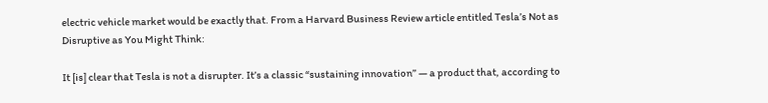electric vehicle market would be exactly that. From a Harvard Business Review article entitled Tesla’s Not as Disruptive as You Might Think:

It [is] clear that Tesla is not a disrupter. It’s a classic “sustaining innovation” — a product that, according to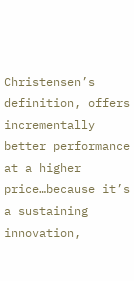Christensen’s definition, offers incrementally better performance at a higher price…because it’s a sustaining innovation,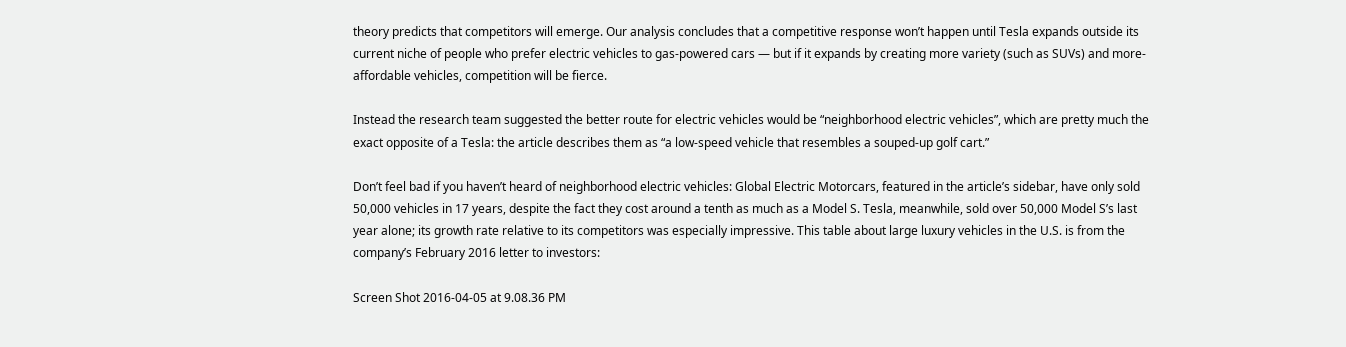theory predicts that competitors will emerge. Our analysis concludes that a competitive response won’t happen until Tesla expands outside its current niche of people who prefer electric vehicles to gas-powered cars — but if it expands by creating more variety (such as SUVs) and more-affordable vehicles, competition will be fierce.

Instead the research team suggested the better route for electric vehicles would be “neighborhood electric vehicles”, which are pretty much the exact opposite of a Tesla: the article describes them as “a low-speed vehicle that resembles a souped-up golf cart.”

Don’t feel bad if you haven’t heard of neighborhood electric vehicles: Global Electric Motorcars, featured in the article’s sidebar, have only sold 50,000 vehicles in 17 years, despite the fact they cost around a tenth as much as a Model S. Tesla, meanwhile, sold over 50,000 Model S’s last year alone; its growth rate relative to its competitors was especially impressive. This table about large luxury vehicles in the U.S. is from the company’s February 2016 letter to investors:

Screen Shot 2016-04-05 at 9.08.36 PM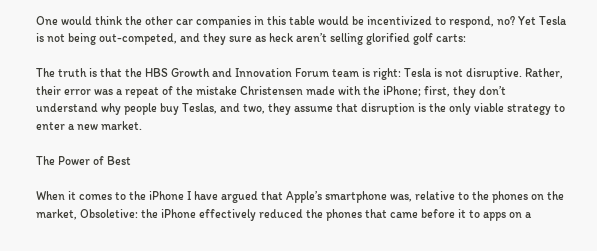One would think the other car companies in this table would be incentivized to respond, no? Yet Tesla is not being out-competed, and they sure as heck aren’t selling glorified golf carts:

The truth is that the HBS Growth and Innovation Forum team is right: Tesla is not disruptive. Rather, their error was a repeat of the mistake Christensen made with the iPhone; first, they don’t understand why people buy Teslas, and two, they assume that disruption is the only viable strategy to enter a new market.

The Power of Best

When it comes to the iPhone I have argued that Apple’s smartphone was, relative to the phones on the market, Obsoletive: the iPhone effectively reduced the phones that came before it to apps on a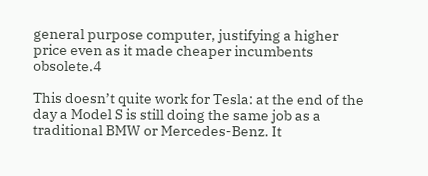general purpose computer, justifying a higher price even as it made cheaper incumbents obsolete.4

This doesn’t quite work for Tesla: at the end of the day a Model S is still doing the same job as a traditional BMW or Mercedes-Benz. It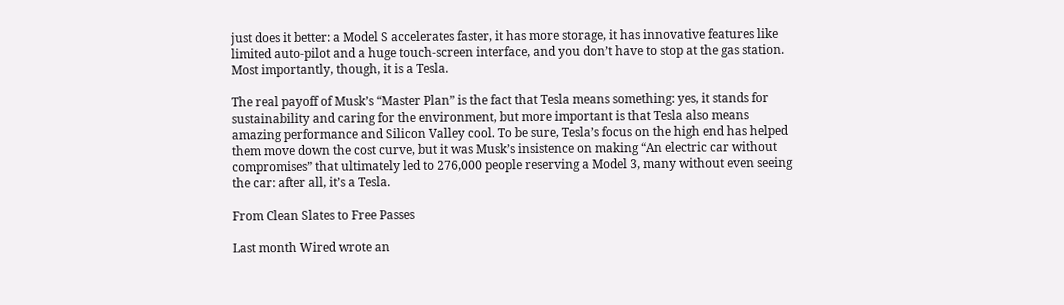just does it better: a Model S accelerates faster, it has more storage, it has innovative features like limited auto-pilot and a huge touch-screen interface, and you don’t have to stop at the gas station. Most importantly, though, it is a Tesla.

The real payoff of Musk’s “Master Plan” is the fact that Tesla means something: yes, it stands for sustainability and caring for the environment, but more important is that Tesla also means amazing performance and Silicon Valley cool. To be sure, Tesla’s focus on the high end has helped them move down the cost curve, but it was Musk’s insistence on making “An electric car without compromises” that ultimately led to 276,000 people reserving a Model 3, many without even seeing the car: after all, it’s a Tesla.

From Clean Slates to Free Passes

Last month Wired wrote an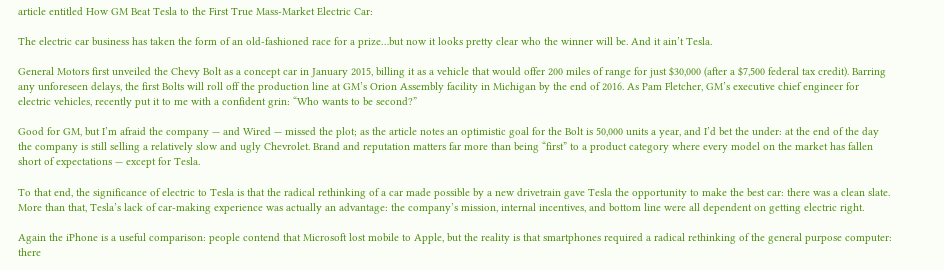article entitled How GM Beat Tesla to the First True Mass-Market Electric Car:

The electric car business has taken the form of an old-fashioned race for a prize…but now it looks pretty clear who the winner will be. And it ain’t Tesla.

General Motors first unveiled the Chevy Bolt as a concept car in January 2015, billing it as a vehicle that would offer 200 miles of range for just $30,000 (after a $7,500 federal tax credit). Barring any unforeseen delays, the first Bolts will roll off the production line at GM’s Orion Assembly facility in Michigan by the end of 2016. As Pam Fletcher, GM’s executive chief engineer for electric vehicles, recently put it to me with a confident grin: “Who wants to be second?”

Good for GM, but I’m afraid the company — and Wired — missed the plot; as the article notes an optimistic goal for the Bolt is 50,000 units a year, and I’d bet the under: at the end of the day the company is still selling a relatively slow and ugly Chevrolet. Brand and reputation matters far more than being “first” to a product category where every model on the market has fallen short of expectations — except for Tesla.

To that end, the significance of electric to Tesla is that the radical rethinking of a car made possible by a new drivetrain gave Tesla the opportunity to make the best car: there was a clean slate. More than that, Tesla’s lack of car-making experience was actually an advantage: the company’s mission, internal incentives, and bottom line were all dependent on getting electric right.

Again the iPhone is a useful comparison: people contend that Microsoft lost mobile to Apple, but the reality is that smartphones required a radical rethinking of the general purpose computer: there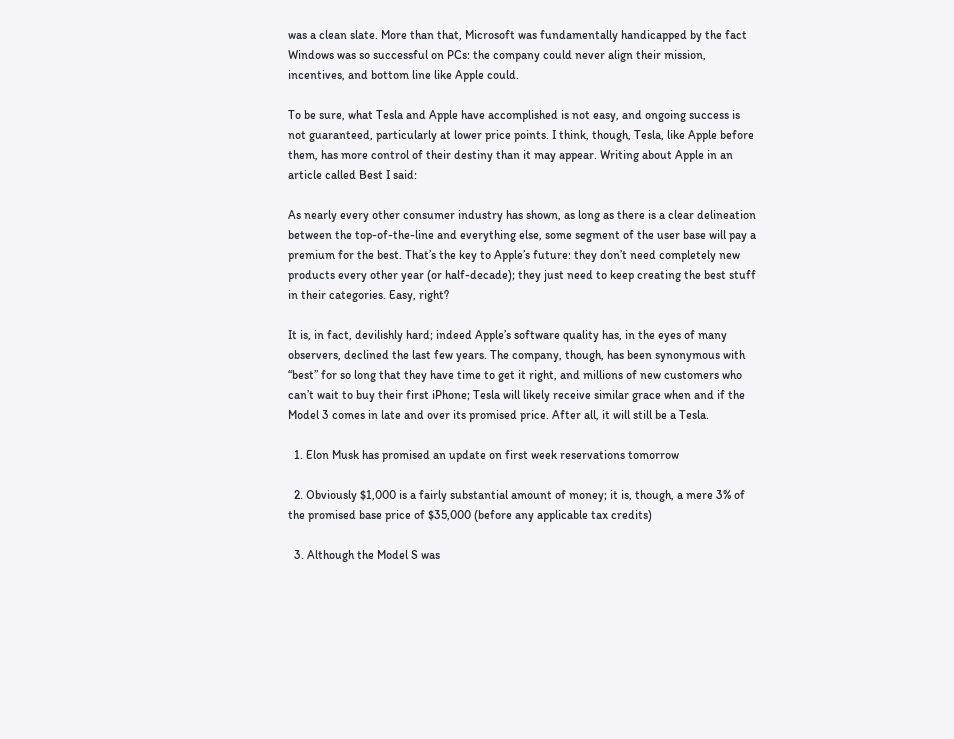was a clean slate. More than that, Microsoft was fundamentally handicapped by the fact Windows was so successful on PCs: the company could never align their mission, incentives, and bottom line like Apple could.

To be sure, what Tesla and Apple have accomplished is not easy, and ongoing success is not guaranteed, particularly at lower price points. I think, though, Tesla, like Apple before them, has more control of their destiny than it may appear. Writing about Apple in an article called Best I said:

As nearly every other consumer industry has shown, as long as there is a clear delineation between the top-of-the-line and everything else, some segment of the user base will pay a premium for the best. That’s the key to Apple’s future: they don’t need completely new products every other year (or half-decade); they just need to keep creating the best stuff in their categories. Easy, right?

It is, in fact, devilishly hard; indeed Apple’s software quality has, in the eyes of many observers, declined the last few years. The company, though, has been synonymous with “best” for so long that they have time to get it right, and millions of new customers who can’t wait to buy their first iPhone; Tesla will likely receive similar grace when and if the Model 3 comes in late and over its promised price. After all, it will still be a Tesla.

  1. Elon Musk has promised an update on first week reservations tomorrow

  2. Obviously $1,000 is a fairly substantial amount of money; it is, though, a mere 3% of the promised base price of $35,000 (before any applicable tax credits)

  3. Although the Model S was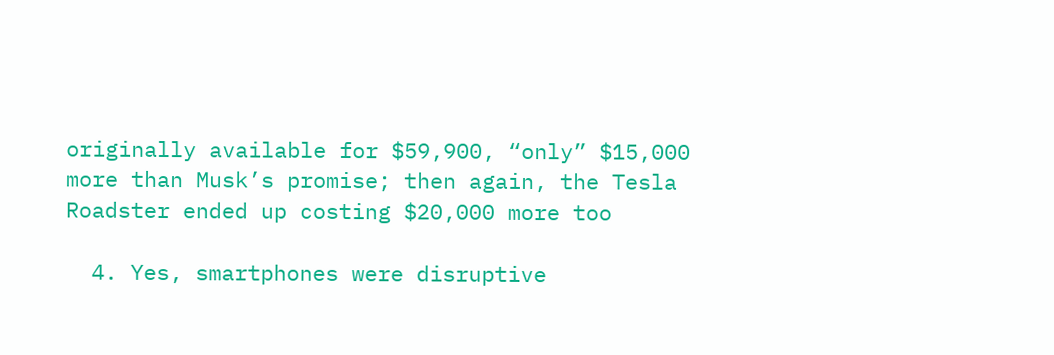originally available for $59,900, “only” $15,000 more than Musk’s promise; then again, the Tesla Roadster ended up costing $20,000 more too

  4. Yes, smartphones were disruptive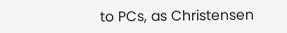to PCs, as Christensen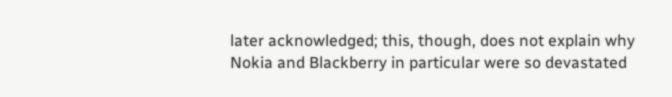later acknowledged; this, though, does not explain why Nokia and Blackberry in particular were so devastated